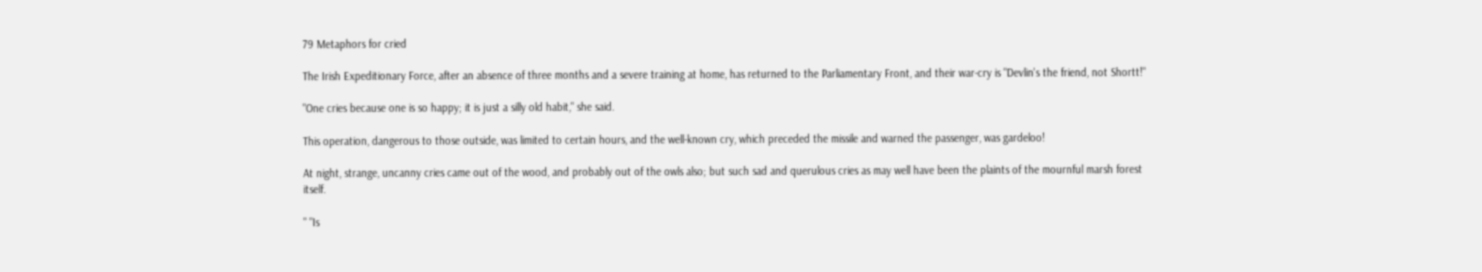79 Metaphors for cried

The Irish Expeditionary Force, after an absence of three months and a severe training at home, has returned to the Parliamentary Front, and their war-cry is "Devlin's the friend, not Shortt!"

"One cries because one is so happy; it is just a silly old habit," she said.

This operation, dangerous to those outside, was limited to certain hours, and the well-known cry, which preceded the missile and warned the passenger, was gardeloo!

At night, strange, uncanny cries came out of the wood, and probably out of the owls also; but such sad and querulous cries as may well have been the plaints of the mournful marsh forest itself.

" "Is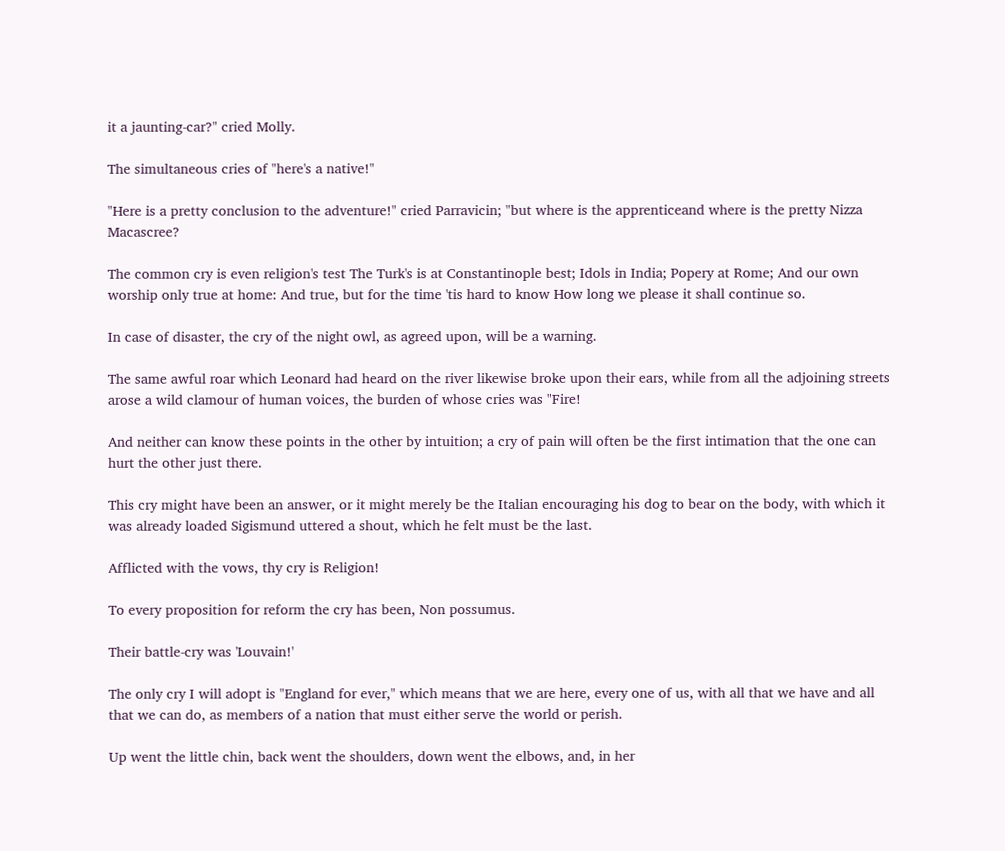it a jaunting-car?" cried Molly.

The simultaneous cries of "here's a native!"

"Here is a pretty conclusion to the adventure!" cried Parravicin; "but where is the apprenticeand where is the pretty Nizza Macascree?

The common cry is even religion's test The Turk's is at Constantinople best; Idols in India; Popery at Rome; And our own worship only true at home: And true, but for the time 'tis hard to know How long we please it shall continue so.

In case of disaster, the cry of the night owl, as agreed upon, will be a warning.

The same awful roar which Leonard had heard on the river likewise broke upon their ears, while from all the adjoining streets arose a wild clamour of human voices, the burden of whose cries was "Fire!

And neither can know these points in the other by intuition; a cry of pain will often be the first intimation that the one can hurt the other just there.

This cry might have been an answer, or it might merely be the Italian encouraging his dog to bear on the body, with which it was already loaded Sigismund uttered a shout, which he felt must be the last.

Afflicted with the vows, thy cry is Religion!

To every proposition for reform the cry has been, Non possumus.

Their battle-cry was 'Louvain!'

The only cry I will adopt is "England for ever," which means that we are here, every one of us, with all that we have and all that we can do, as members of a nation that must either serve the world or perish.

Up went the little chin, back went the shoulders, down went the elbows, and, in her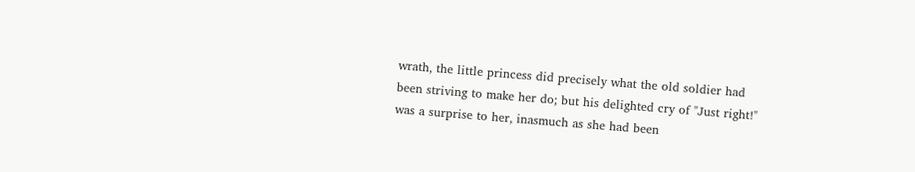wrath, the little princess did precisely what the old soldier had been striving to make her do; but his delighted cry of "Just right!" was a surprise to her, inasmuch as she had been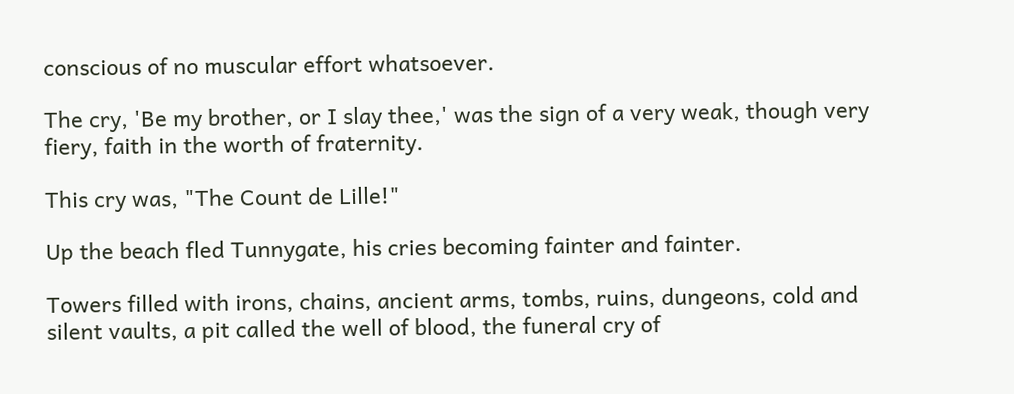conscious of no muscular effort whatsoever.

The cry, 'Be my brother, or I slay thee,' was the sign of a very weak, though very fiery, faith in the worth of fraternity.

This cry was, "The Count de Lille!"

Up the beach fled Tunnygate, his cries becoming fainter and fainter.

Towers filled with irons, chains, ancient arms, tombs, ruins, dungeons, cold and silent vaults, a pit called the well of blood, the funeral cry of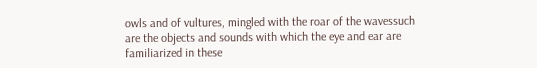owls and of vultures, mingled with the roar of the wavessuch are the objects and sounds with which the eye and ear are familiarized in these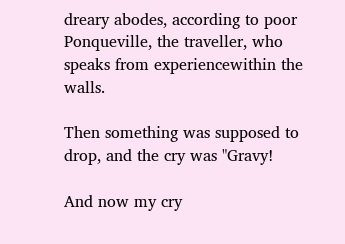dreary abodes, according to poor Ponqueville, the traveller, who speaks from experiencewithin the walls.

Then something was supposed to drop, and the cry was "Gravy!

And now my cry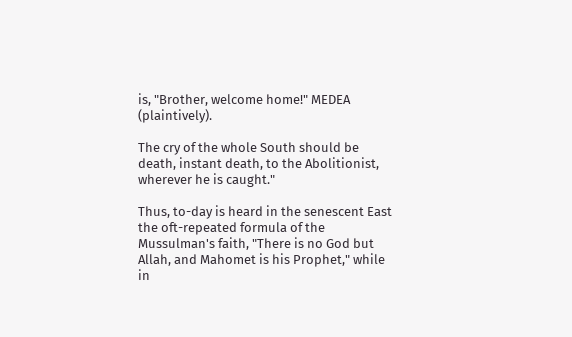is, "Brother, welcome home!" MEDEA (plaintively).

The cry of the whole South should be death, instant death, to the Abolitionist, wherever he is caught."

Thus, to-day is heard in the senescent East the oft-repeated formula of the Mussulman's faith, "There is no God but Allah, and Mahomet is his Prophet," while in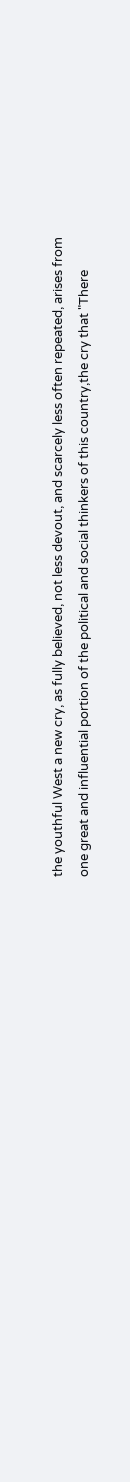the youthful West a new cry, as fully believed, not less devout, and scarcely less often repeated, arises from one great and influential portion of the political and social thinkers of this country,the cry that "There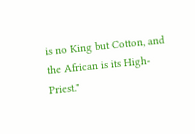is no King but Cotton, and the African is its High-Priest."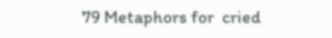79 Metaphors for  cried